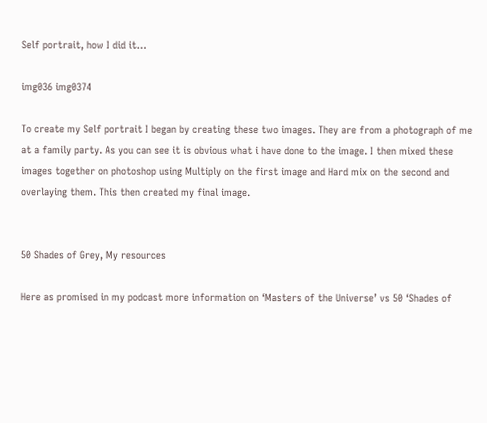Self portrait, how I did it…

img036 img0374

To create my Self portrait I began by creating these two images. They are from a photograph of me at a family party. As you can see it is obvious what i have done to the image. I then mixed these images together on photoshop using Multiply on the first image and Hard mix on the second and overlaying them. This then created my final image.


50 Shades of Grey, My resources

Here as promised in my podcast more information on ‘Masters of the Universe’ vs 50 ‘Shades of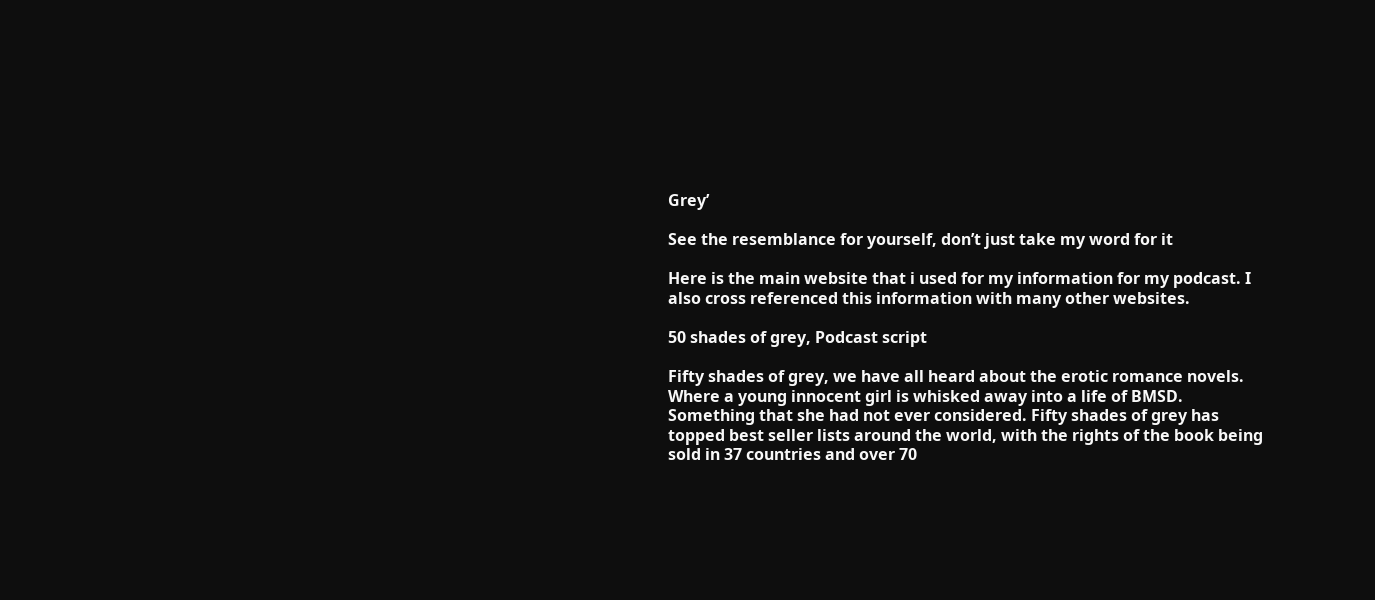Grey’

See the resemblance for yourself, don’t just take my word for it

Here is the main website that i used for my information for my podcast. I also cross referenced this information with many other websites.

50 shades of grey, Podcast script

Fifty shades of grey, we have all heard about the erotic romance novels. Where a young innocent girl is whisked away into a life of BMSD. Something that she had not ever considered. Fifty shades of grey has topped best seller lists around the world, with the rights of the book being sold in 37 countries and over 70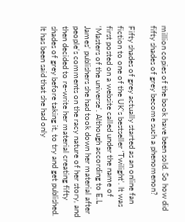million copies of the book have been sold. So how did fifty shades of grey become such a phenomenon?

Fifty shades of grey actually started as an online fan fiction to one of the UK’s bestseller ‘Twilight’. It was first posted on a website called under the name of ‘Masters of the universe’. Although according to E.L James’ publishers she had took down her material after people’s comments on the racy nature of her story, and then decided to re-write her material creating fifty shades of grey before taking it, to try and get published. It has been said that she had only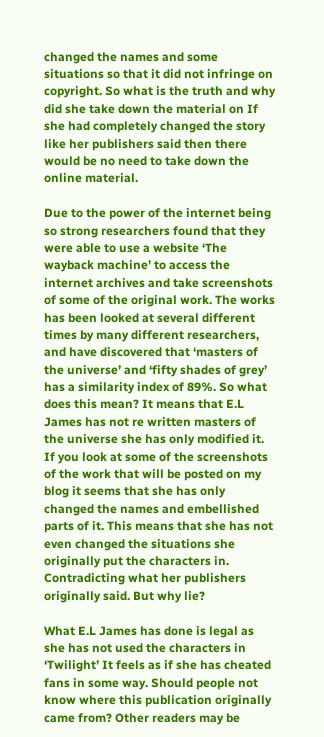changed the names and some situations so that it did not infringe on copyright. So what is the truth and why did she take down the material on If she had completely changed the story like her publishers said then there would be no need to take down the online material.

Due to the power of the internet being so strong researchers found that they were able to use a website ‘The wayback machine’ to access the internet archives and take screenshots of some of the original work. The works has been looked at several different times by many different researchers, and have discovered that ‘masters of the universe’ and ‘fifty shades of grey’ has a similarity index of 89%. So what does this mean? It means that E.L James has not re written masters of the universe she has only modified it. If you look at some of the screenshots of the work that will be posted on my blog it seems that she has only changed the names and embellished parts of it. This means that she has not even changed the situations she originally put the characters in. Contradicting what her publishers originally said. But why lie?

What E.L James has done is legal as she has not used the characters in ‘Twilight’ It feels as if she has cheated fans in some way. Should people not know where this publication originally came from? Other readers may be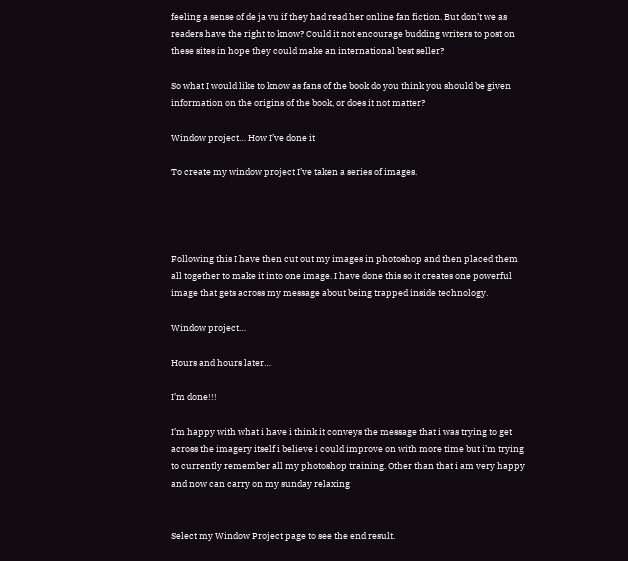feeling a sense of de ja vu if they had read her online fan fiction. But don’t we as readers have the right to know? Could it not encourage budding writers to post on these sites in hope they could make an international best seller?

So what I would like to know as fans of the book do you think you should be given information on the origins of the book, or does it not matter?

Window project… How I’ve done it

To create my window project I’ve taken a series of images.




Following this I have then cut out my images in photoshop and then placed them all together to make it into one image. I have done this so it creates one powerful image that gets across my message about being trapped inside technology.

Window project…

Hours and hours later…

I’m done!!!

I’m happy with what i have i think it conveys the message that i was trying to get across the imagery itself i believe i could improve on with more time but i’m trying to currently remember all my photoshop training. Other than that i am very happy and now can carry on my sunday relaxing


Select my Window Project page to see the end result.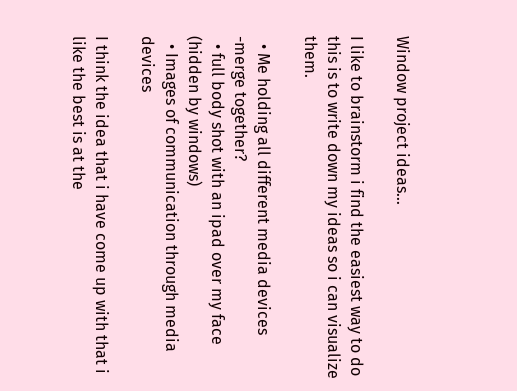Window project ideas…

I like to brainstorm i find the easiest way to do this is to write down my ideas so i can visualize them.

  • Me holding all different media devices -merge together?
  • full body shot with an ipad over my face (hidden by windows)
  • Images of communication through media devices

I think the idea that i have come up with that i like the best is at the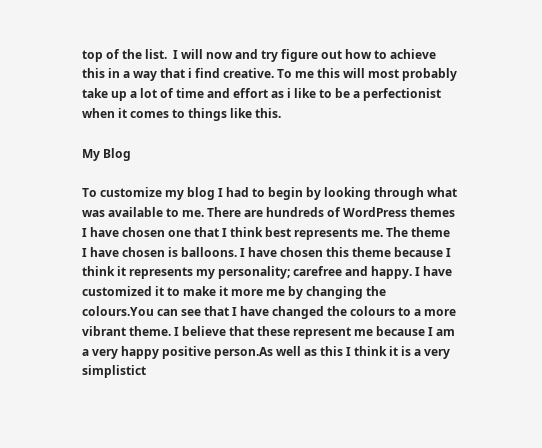top of the list.  I will now and try figure out how to achieve this in a way that i find creative. To me this will most probably take up a lot of time and effort as i like to be a perfectionist when it comes to things like this.

My Blog

To customize my blog I had to begin by looking through what was available to me. There are hundreds of WordPress themes I have chosen one that I think best represents me. The theme I have chosen is balloons. I have chosen this theme because I think it represents my personality; carefree and happy. I have customized it to make it more me by changing the colours.You can see that I have changed the colours to a more vibrant theme. I believe that these represent me because I am a very happy positive person.As well as this I think it is a very simplistict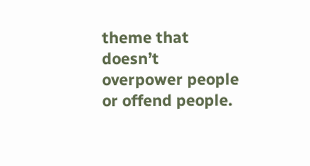theme that doesn’t overpower people or offend people.